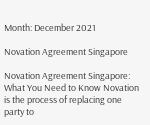Month: December 2021

Novation Agreement Singapore

Novation Agreement Singapore: What You Need to Know Novation is the process of replacing one party to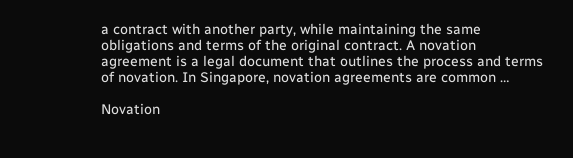a contract with another party, while maintaining the same obligations and terms of the original contract. A novation agreement is a legal document that outlines the process and terms of novation. In Singapore, novation agreements are common …

Novation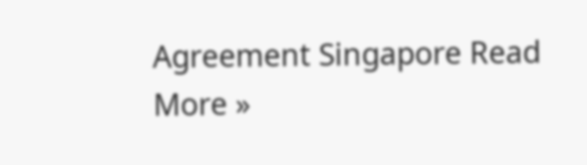Agreement Singapore Read More »